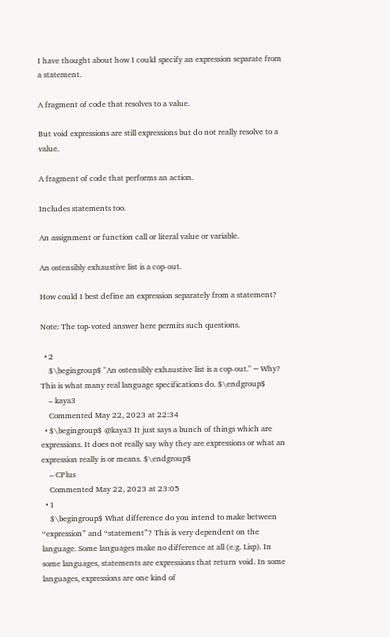I have thought about how I could specify an expression separate from a statement.

A fragment of code that resolves to a value.

But void expressions are still expressions but do not really resolve to a value.

A fragment of code that performs an action.

Includes statements too.

An assignment or function call or literal value or variable.

An ostensibly exhaustive list is a cop-out.

How could I best define an expression separately from a statement?

Note: The top-voted answer here permits such questions.

  • 2
    $\begingroup$ "An ostensibly exhaustive list is a cop-out." ─ Why? This is what many real language specifications do. $\endgroup$
    – kaya3
    Commented May 22, 2023 at 22:34
  • $\begingroup$ @kaya3 It just says a bunch of things which are expressions. It does not really say why they are expressions or what an expression really is or means. $\endgroup$
    – CPlus
    Commented May 22, 2023 at 23:05
  • 1
    $\begingroup$ What difference do you intend to make between “expression” and “statement”? This is very dependent on the language. Some languages make no difference at all (e.g. Lisp). In some languages, statements are expressions that return void. In some languages, expressions are one kind of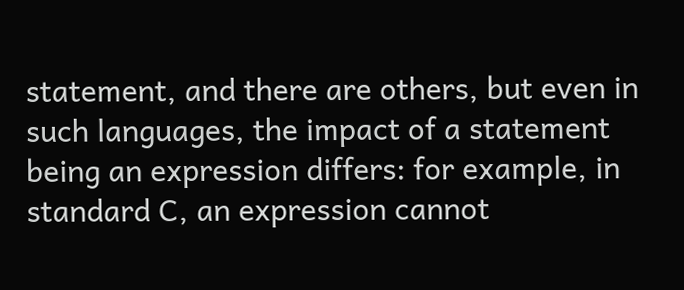statement, and there are others, but even in such languages, the impact of a statement being an expression differs: for example, in standard C, an expression cannot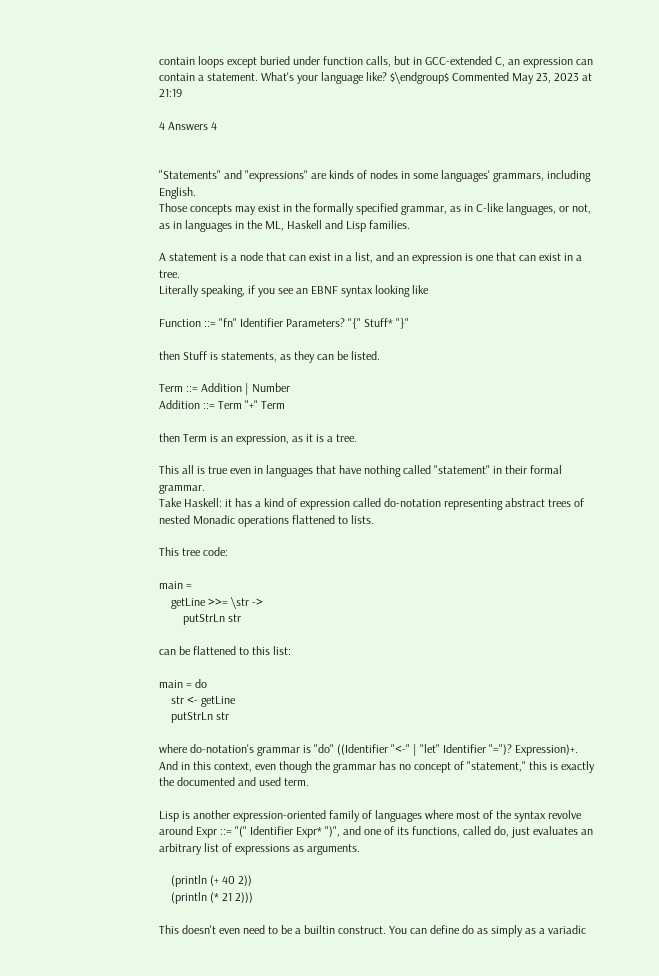contain loops except buried under function calls, but in GCC-extended C, an expression can contain a statement. What's your language like? $\endgroup$ Commented May 23, 2023 at 21:19

4 Answers 4


"Statements" and "expressions" are kinds of nodes in some languages' grammars, including English.
Those concepts may exist in the formally specified grammar, as in C-like languages, or not, as in languages in the ML, Haskell and Lisp families.

A statement is a node that can exist in a list, and an expression is one that can exist in a tree.
Literally speaking, if you see an EBNF syntax looking like

Function ::= "fn" Identifier Parameters? "{" Stuff* "}"

then Stuff is statements, as they can be listed.

Term ::= Addition | Number
Addition ::= Term "+" Term

then Term is an expression, as it is a tree.

This all is true even in languages that have nothing called "statement" in their formal grammar.
Take Haskell: it has a kind of expression called do-notation representing abstract trees of nested Monadic operations flattened to lists.

This tree code:

main =
    getLine >>= \str ->
        putStrLn str

can be flattened to this list:

main = do
    str <- getLine
    putStrLn str

where do-notation's grammar is "do" ((Identifier "<-" | "let" Identifier "=")? Expression)+.
And in this context, even though the grammar has no concept of "statement," this is exactly the documented and used term.

Lisp is another expression-oriented family of languages where most of the syntax revolve around Expr ::= "(" Identifier Expr* ")", and one of its functions, called do, just evaluates an arbitrary list of expressions as arguments.

    (println (+ 40 2))
    (println (* 21 2)))

This doesn't even need to be a builtin construct. You can define do as simply as a variadic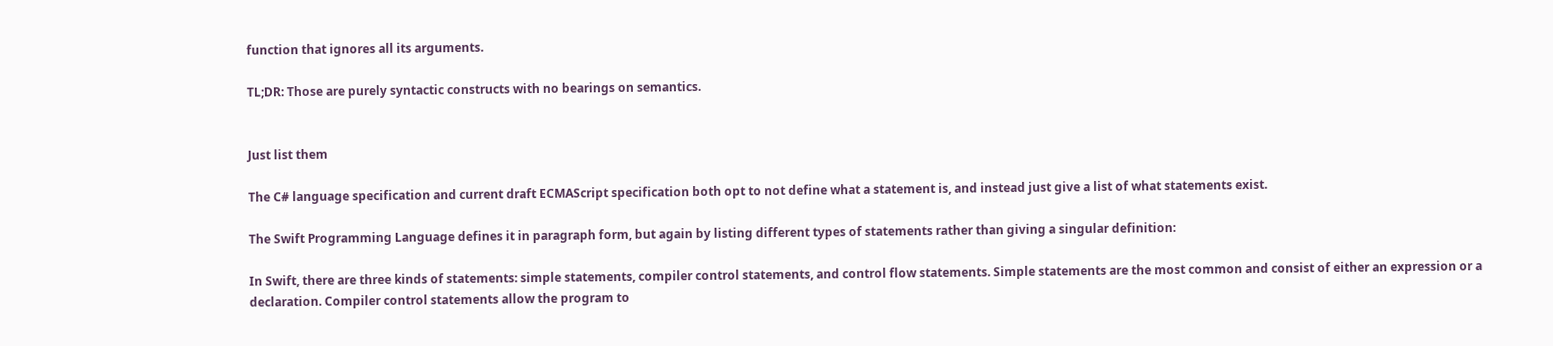function that ignores all its arguments.

TL;DR: Those are purely syntactic constructs with no bearings on semantics.


Just list them

The C# language specification and current draft ECMAScript specification both opt to not define what a statement is, and instead just give a list of what statements exist.

The Swift Programming Language defines it in paragraph form, but again by listing different types of statements rather than giving a singular definition:

In Swift, there are three kinds of statements: simple statements, compiler control statements, and control flow statements. Simple statements are the most common and consist of either an expression or a declaration. Compiler control statements allow the program to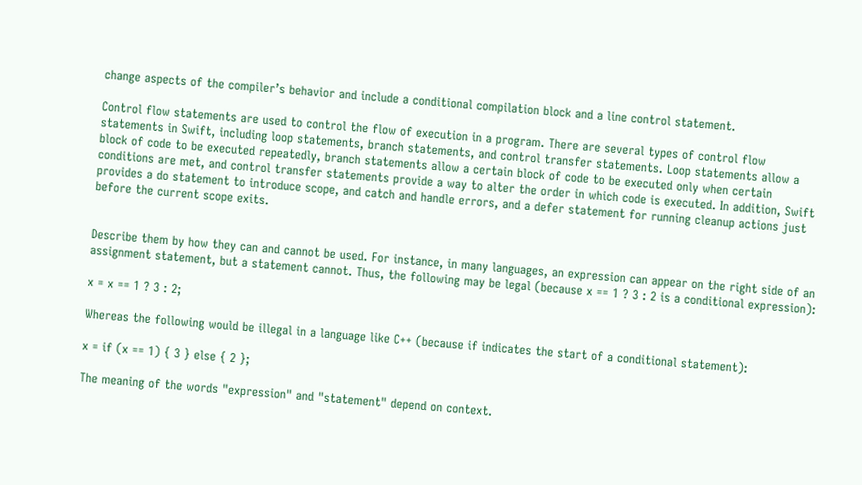change aspects of the compiler’s behavior and include a conditional compilation block and a line control statement.

Control flow statements are used to control the flow of execution in a program. There are several types of control flow statements in Swift, including loop statements, branch statements, and control transfer statements. Loop statements allow a block of code to be executed repeatedly, branch statements allow a certain block of code to be executed only when certain conditions are met, and control transfer statements provide a way to alter the order in which code is executed. In addition, Swift provides a do statement to introduce scope, and catch and handle errors, and a defer statement for running cleanup actions just before the current scope exits.


Describe them by how they can and cannot be used. For instance, in many languages, an expression can appear on the right side of an assignment statement, but a statement cannot. Thus, the following may be legal (because x == 1 ? 3 : 2 is a conditional expression):

x = x == 1 ? 3 : 2;

Whereas the following would be illegal in a language like C++ (because if indicates the start of a conditional statement):

x = if (x == 1) { 3 } else { 2 };

The meaning of the words "expression" and "statement" depend on context.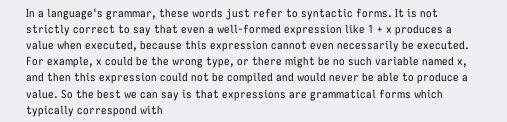In a language's grammar, these words just refer to syntactic forms. It is not strictly correct to say that even a well-formed expression like 1 + x produces a value when executed, because this expression cannot even necessarily be executed. For example, x could be the wrong type, or there might be no such variable named x, and then this expression could not be compiled and would never be able to produce a value. So the best we can say is that expressions are grammatical forms which typically correspond with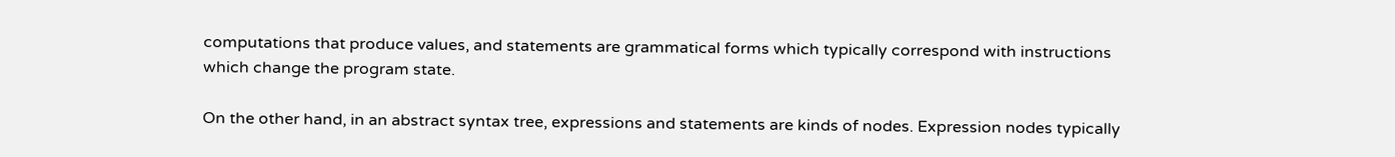computations that produce values, and statements are grammatical forms which typically correspond with instructions which change the program state.

On the other hand, in an abstract syntax tree, expressions and statements are kinds of nodes. Expression nodes typically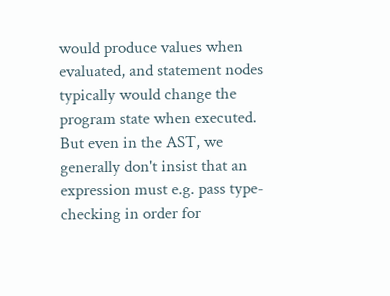would produce values when evaluated, and statement nodes typically would change the program state when executed. But even in the AST, we generally don't insist that an expression must e.g. pass type-checking in order for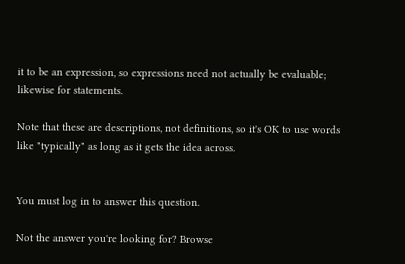it to be an expression, so expressions need not actually be evaluable; likewise for statements.

Note that these are descriptions, not definitions, so it's OK to use words like "typically" as long as it gets the idea across.


You must log in to answer this question.

Not the answer you're looking for? Browse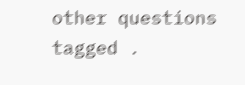other questions tagged .